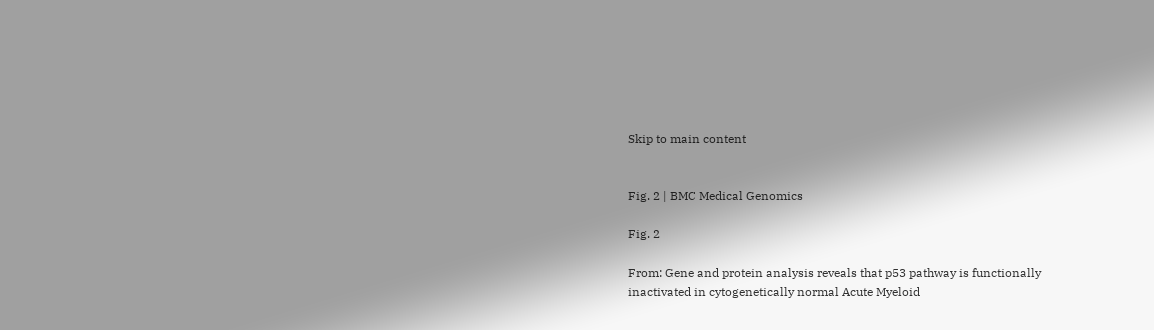Skip to main content


Fig. 2 | BMC Medical Genomics

Fig. 2

From: Gene and protein analysis reveals that p53 pathway is functionally inactivated in cytogenetically normal Acute Myeloid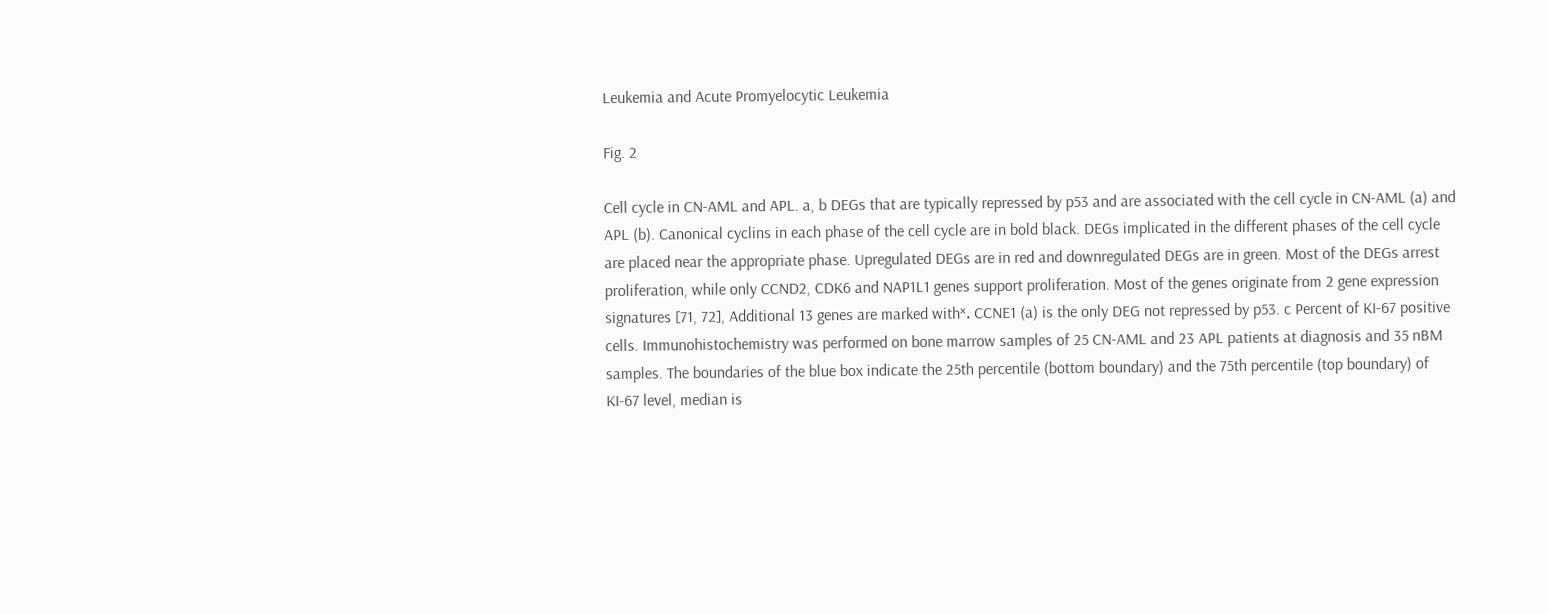Leukemia and Acute Promyelocytic Leukemia

Fig. 2

Cell cycle in CN-AML and APL. a, b DEGs that are typically repressed by p53 and are associated with the cell cycle in CN-AML (a) and APL (b). Canonical cyclins in each phase of the cell cycle are in bold black. DEGs implicated in the different phases of the cell cycle are placed near the appropriate phase. Upregulated DEGs are in red and downregulated DEGs are in green. Most of the DEGs arrest proliferation, while only CCND2, CDK6 and NAP1L1 genes support proliferation. Most of the genes originate from 2 gene expression signatures [71, 72], Additional 13 genes are marked withˣ. CCNE1 (a) is the only DEG not repressed by p53. c Percent of KI-67 positive cells. Immunohistochemistry was performed on bone marrow samples of 25 CN-AML and 23 APL patients at diagnosis and 35 nBM samples. The boundaries of the blue box indicate the 25th percentile (bottom boundary) and the 75th percentile (top boundary) of KI-67 level, median is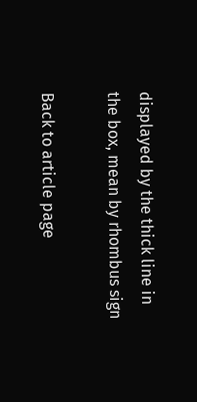displayed by the thick line in the box, mean by rhombus sign

Back to article page